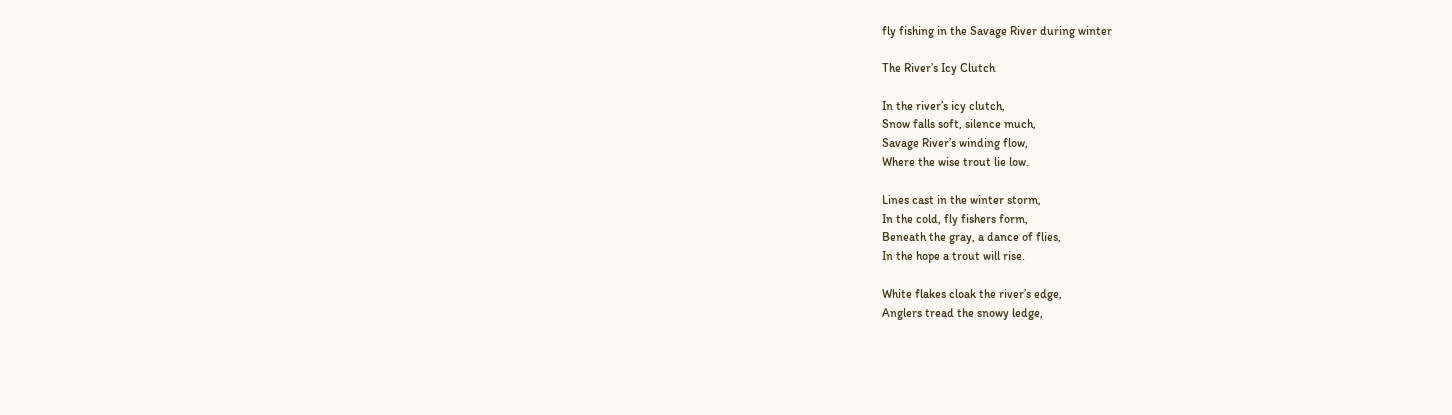fly fishing in the Savage River during winter

The River’s Icy Clutch

In the river’s icy clutch,
Snow falls soft, silence much,
Savage River’s winding flow,
Where the wise trout lie low.

Lines cast in the winter storm,
In the cold, fly fishers form,
Beneath the gray, a dance of flies,
In the hope a trout will rise.

White flakes cloak the river’s edge,
Anglers tread the snowy ledge,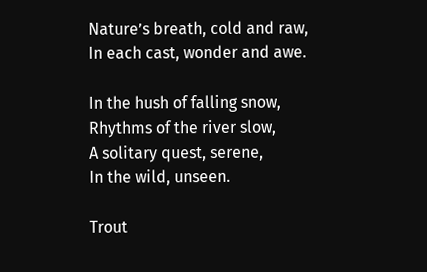Nature’s breath, cold and raw,
In each cast, wonder and awe.

In the hush of falling snow,
Rhythms of the river slow,
A solitary quest, serene,
In the wild, unseen.

Trout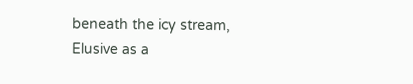beneath the icy stream,
Elusive as a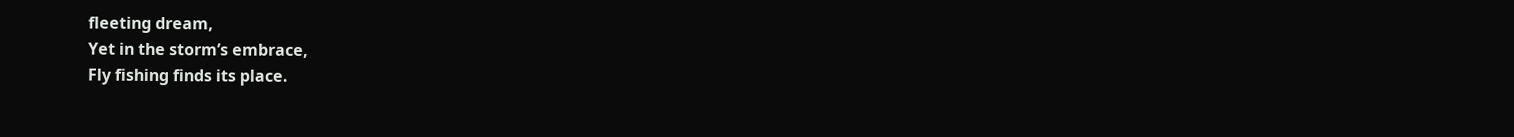fleeting dream,
Yet in the storm’s embrace,
Fly fishing finds its place.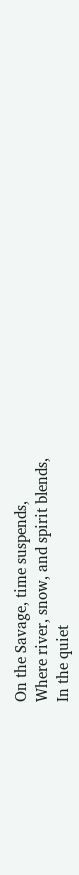On the Savage, time suspends,
Where river, snow, and spirit blends,
In the quiet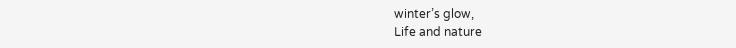winter’s glow,
Life and nature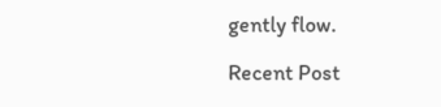gently flow.

Recent Post